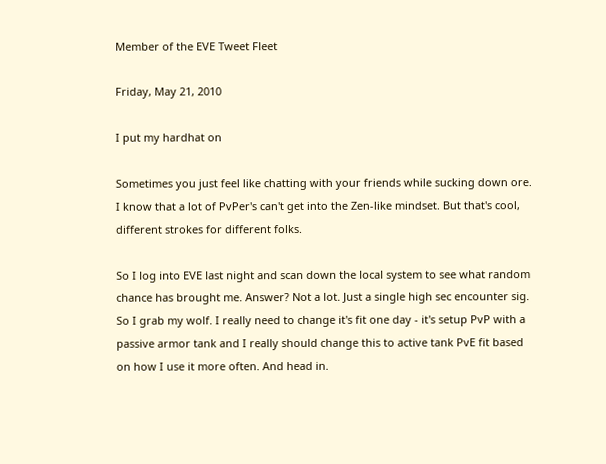Member of the EVE Tweet Fleet

Friday, May 21, 2010

I put my hardhat on

Sometimes you just feel like chatting with your friends while sucking down ore. I know that a lot of PvPer's can't get into the Zen-like mindset. But that's cool, different strokes for different folks.

So I log into EVE last night and scan down the local system to see what random chance has brought me. Answer? Not a lot. Just a single high sec encounter sig. So I grab my wolf. I really need to change it's fit one day - it's setup PvP with a passive armor tank and I really should change this to active tank PvE fit based on how I use it more often. And head in.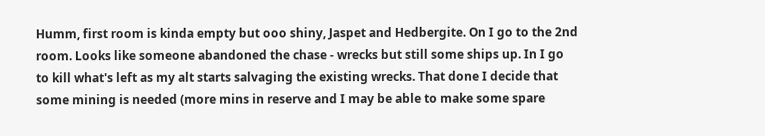Humm, first room is kinda empty but ooo shiny, Jaspet and Hedbergite. On I go to the 2nd room. Looks like someone abandoned the chase - wrecks but still some ships up. In I go to kill what's left as my alt starts salvaging the existing wrecks. That done I decide that some mining is needed (more mins in reserve and I may be able to make some spare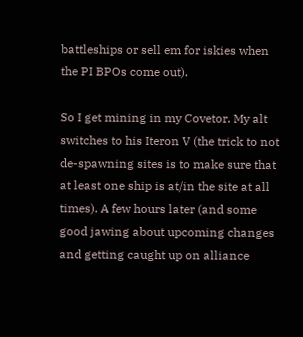battleships or sell em for iskies when the PI BPOs come out).

So I get mining in my Covetor. My alt switches to his Iteron V (the trick to not de-spawning sites is to make sure that at least one ship is at/in the site at all times). A few hours later (and some good jawing about upcoming changes and getting caught up on alliance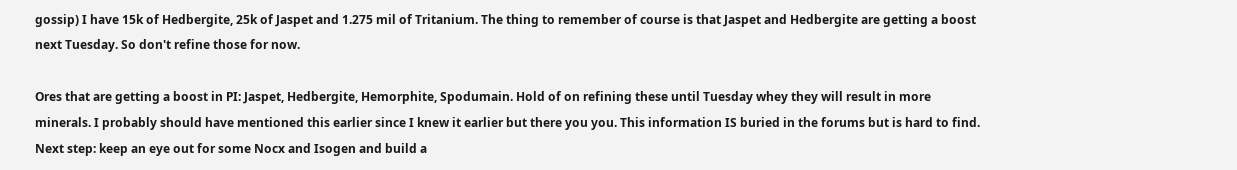gossip) I have 15k of Hedbergite, 25k of Jaspet and 1.275 mil of Tritanium. The thing to remember of course is that Jaspet and Hedbergite are getting a boost next Tuesday. So don't refine those for now.

Ores that are getting a boost in PI: Jaspet, Hedbergite, Hemorphite, Spodumain. Hold of on refining these until Tuesday whey they will result in more minerals. I probably should have mentioned this earlier since I knew it earlier but there you you. This information IS buried in the forums but is hard to find. Next step: keep an eye out for some Nocx and Isogen and build a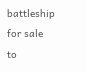battleship for sale to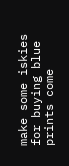make some iskies for buying blue prints come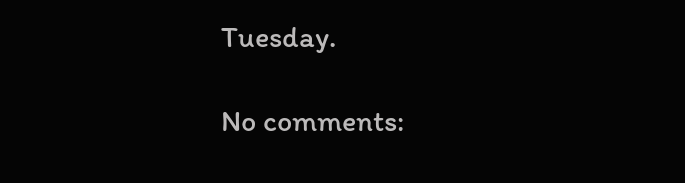Tuesday.

No comments: